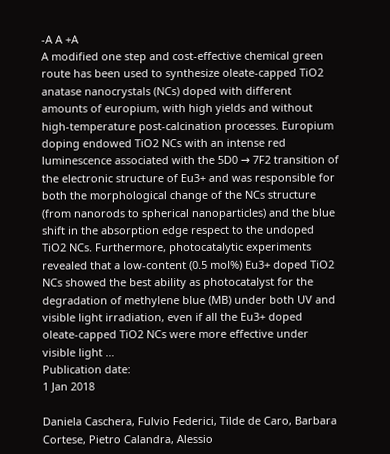-A A +A
A modified one step and cost-effective chemical green route has been used to synthesize oleate-capped TiO2 anatase nanocrystals (NCs) doped with different amounts of europium, with high yields and without high-temperature post-calcination processes. Europium doping endowed TiO2 NCs with an intense red luminescence associated with the 5D0 → 7F2 transition of the electronic structure of Eu3+ and was responsible for both the morphological change of the NCs structure (from nanorods to spherical nanoparticles) and the blue shift in the absorption edge respect to the undoped TiO2 NCs. Furthermore, photocatalytic experiments revealed that a low-content (0.5 mol%) Eu3+ doped TiO2 NCs showed the best ability as photocatalyst for the degradation of methylene blue (MB) under both UV and visible light irradiation, even if all the Eu3+ doped oleate-capped TiO2 NCs were more effective under visible light …
Publication date:
1 Jan 2018

Daniela Caschera, Fulvio Federici, Tilde de Caro, Barbara Cortese, Pietro Calandra, Alessio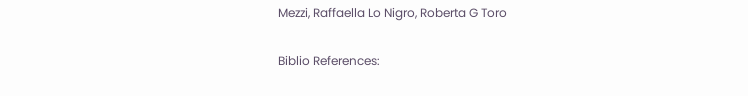Mezzi, Raffaella Lo Nigro, Roberta G Toro

Biblio References: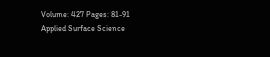Volume: 427 Pages: 81-91
Applied Surface Science